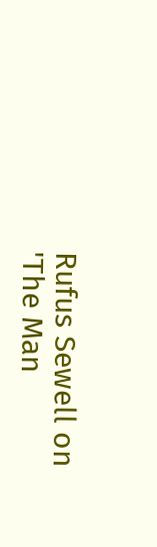Rufus Sewell on 'The Man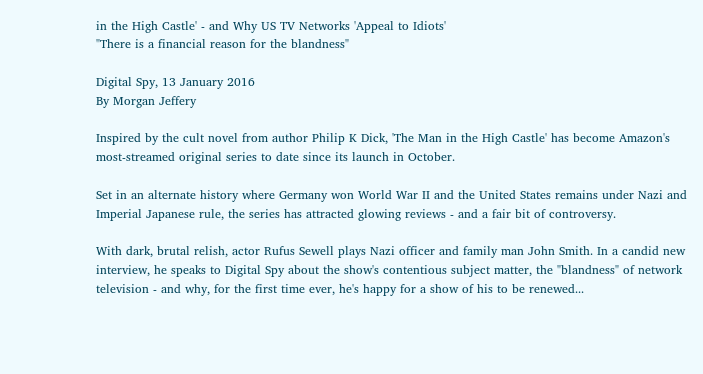in the High Castle' - and Why US TV Networks 'Appeal to Idiots'
"There is a financial reason for the blandness"

Digital Spy, 13 January 2016
By Morgan Jeffery

Inspired by the cult novel from author Philip K Dick, 'The Man in the High Castle' has become Amazon's most-streamed original series to date since its launch in October.

Set in an alternate history where Germany won World War II and the United States remains under Nazi and Imperial Japanese rule, the series has attracted glowing reviews - and a fair bit of controversy.

With dark, brutal relish, actor Rufus Sewell plays Nazi officer and family man John Smith. In a candid new interview, he speaks to Digital Spy about the show's contentious subject matter, the "blandness" of network television - and why, for the first time ever, he's happy for a show of his to be renewed...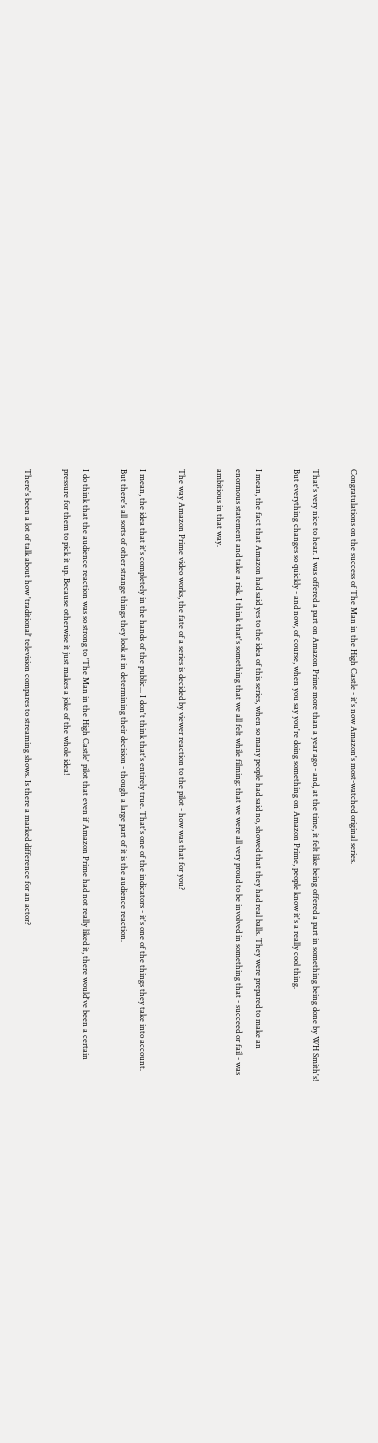Congratulations on the success of The Man in the High Castle - it's now Amazon's most-watched original series.

That's very nice to hear. I was offered a part on Amazon Prime more than a year ago - and, at the time, it felt like being offered a part in something being done by WH Smith's! But everything changes so quickly - and now, of course, when you say you're doing something on Amazon Prime, people know it's a really cool thing.

I mean, the fact that Amazon had said yes to the idea of this series, when so many people had said no, showed that they had real balls. They were prepared to make an enormous statement and take a risk. I think that's something that we all felt while filming: that we were all very proud to be involved in something that - succeed or fail - was ambitious in that way.

The way Amazon Prime video works, the fate of a series is decided by viewer reaction to the pilot - how was that for you?

I mean, the idea that it's completely in the hands of the public... I don't think that's entirely true. That's one of the indicators - it's one of the things they take into account. But there's all sorts of other strange things they look at in determining their decision - though a large part of it is the audience reaction.

I do think that the audience reaction was so strong to 'The Man in the High Castle' pilot that even if Amazon Prime had not really liked it, there would've been a certain pressure for them to pick it up. Because otherwise it just makes a joke of the whole idea!

There's been a lot of talk about how 'traditional' television compares to streaming shows. Is there a marked difference for an actor?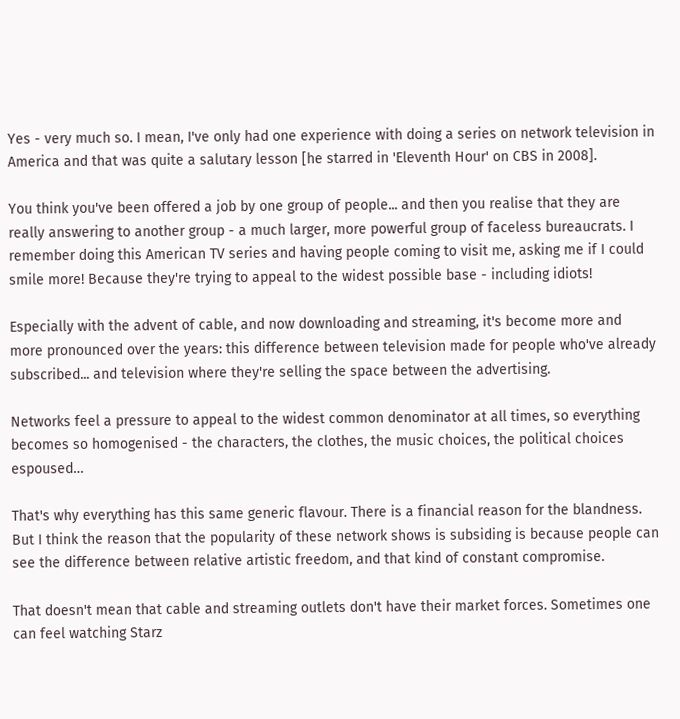Yes - very much so. I mean, I've only had one experience with doing a series on network television in America and that was quite a salutary lesson [he starred in 'Eleventh Hour' on CBS in 2008].

You think you've been offered a job by one group of people... and then you realise that they are really answering to another group - a much larger, more powerful group of faceless bureaucrats. I remember doing this American TV series and having people coming to visit me, asking me if I could smile more! Because they're trying to appeal to the widest possible base - including idiots!

Especially with the advent of cable, and now downloading and streaming, it's become more and more pronounced over the years: this difference between television made for people who've already subscribed... and television where they're selling the space between the advertising.

Networks feel a pressure to appeal to the widest common denominator at all times, so everything becomes so homogenised - the characters, the clothes, the music choices, the political choices espoused…

That's why everything has this same generic flavour. There is a financial reason for the blandness. But I think the reason that the popularity of these network shows is subsiding is because people can see the difference between relative artistic freedom, and that kind of constant compromise.

That doesn't mean that cable and streaming outlets don't have their market forces. Sometimes one can feel watching Starz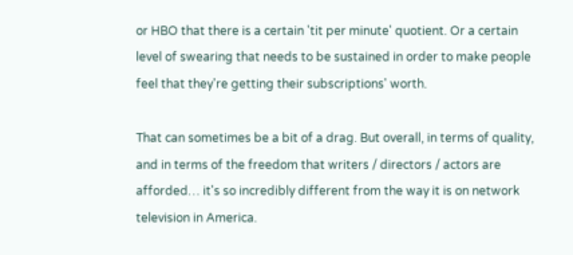or HBO that there is a certain 'tit per minute' quotient. Or a certain level of swearing that needs to be sustained in order to make people feel that they're getting their subscriptions' worth.

That can sometimes be a bit of a drag. But overall, in terms of quality, and in terms of the freedom that writers / directors / actors are afforded… it's so incredibly different from the way it is on network television in America.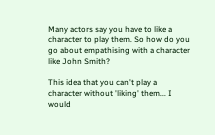Many actors say you have to like a character to play them. So how do you go about empathising with a character like John Smith?

This idea that you can't play a character without 'liking' them... I would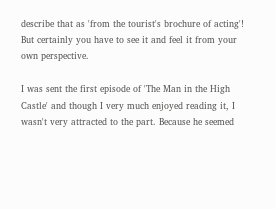describe that as 'from the tourist's brochure of acting'! But certainly you have to see it and feel it from your own perspective.

I was sent the first episode of 'The Man in the High Castle' and though I very much enjoyed reading it, I wasn't very attracted to the part. Because he seemed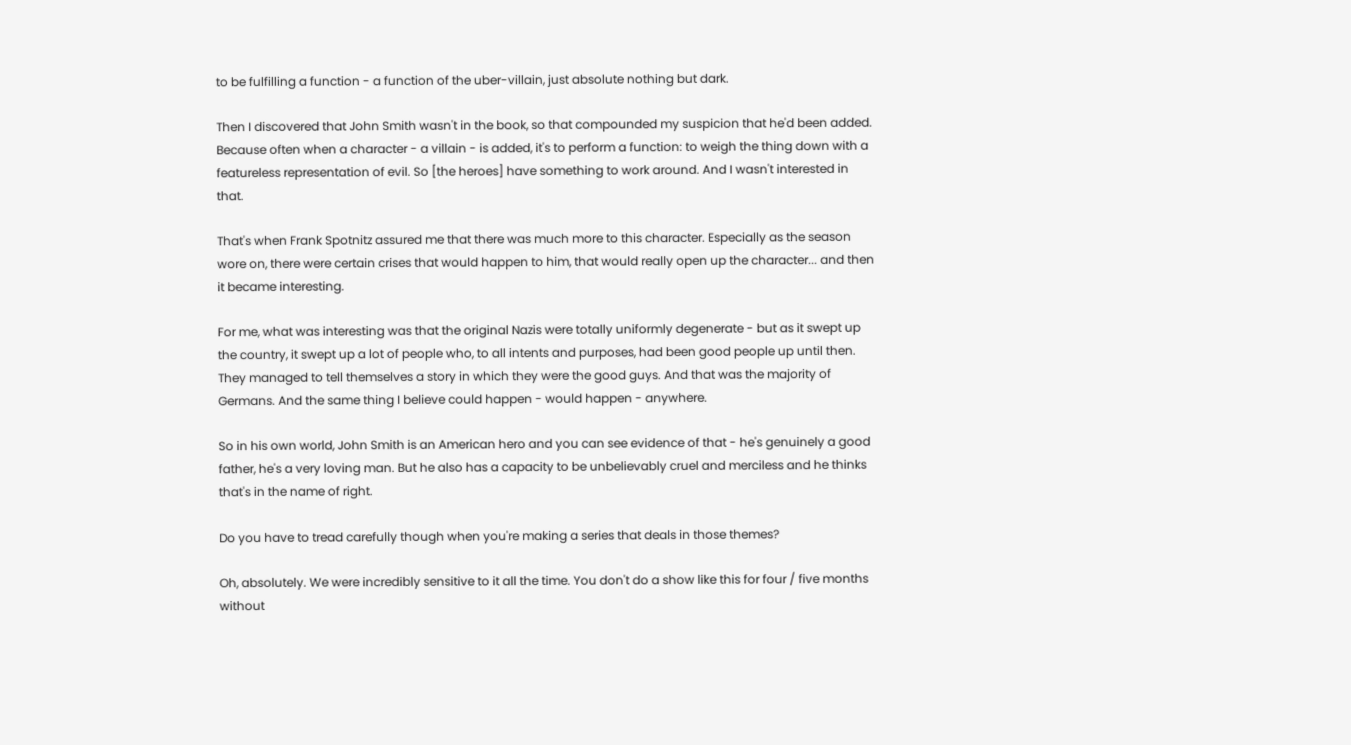to be fulfilling a function - a function of the uber-villain, just absolute nothing but dark.

Then I discovered that John Smith wasn't in the book, so that compounded my suspicion that he'd been added. Because often when a character - a villain - is added, it's to perform a function: to weigh the thing down with a featureless representation of evil. So [the heroes] have something to work around. And I wasn't interested in that.

That's when Frank Spotnitz assured me that there was much more to this character. Especially as the season wore on, there were certain crises that would happen to him, that would really open up the character... and then it became interesting.

For me, what was interesting was that the original Nazis were totally uniformly degenerate - but as it swept up the country, it swept up a lot of people who, to all intents and purposes, had been good people up until then. They managed to tell themselves a story in which they were the good guys. And that was the majority of Germans. And the same thing I believe could happen - would happen - anywhere.

So in his own world, John Smith is an American hero and you can see evidence of that - he's genuinely a good father, he's a very loving man. But he also has a capacity to be unbelievably cruel and merciless and he thinks that's in the name of right.

Do you have to tread carefully though when you're making a series that deals in those themes?

Oh, absolutely. We were incredibly sensitive to it all the time. You don't do a show like this for four / five months without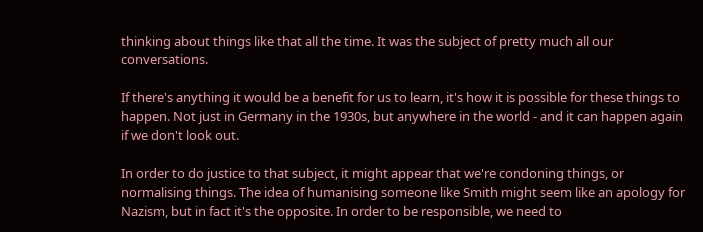thinking about things like that all the time. It was the subject of pretty much all our conversations.

If there's anything it would be a benefit for us to learn, it's how it is possible for these things to happen. Not just in Germany in the 1930s, but anywhere in the world - and it can happen again if we don't look out.

In order to do justice to that subject, it might appear that we're condoning things, or normalising things. The idea of humanising someone like Smith might seem like an apology for Nazism, but in fact it's the opposite. In order to be responsible, we need to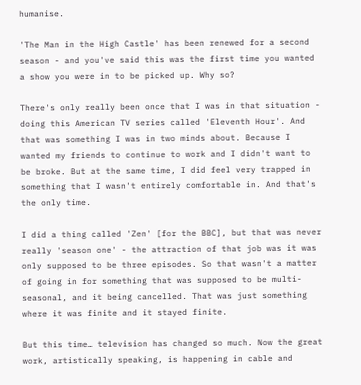humanise.

'The Man in the High Castle' has been renewed for a second season - and you've said this was the first time you wanted a show you were in to be picked up. Why so?

There's only really been once that I was in that situation - doing this American TV series called 'Eleventh Hour'. And that was something I was in two minds about. Because I wanted my friends to continue to work and I didn't want to be broke. But at the same time, I did feel very trapped in something that I wasn't entirely comfortable in. And that's the only time.

I did a thing called 'Zen' [for the BBC], but that was never really 'season one' - the attraction of that job was it was only supposed to be three episodes. So that wasn't a matter of going in for something that was supposed to be multi-seasonal, and it being cancelled. That was just something where it was finite and it stayed finite.

But this time… television has changed so much. Now the great work, artistically speaking, is happening in cable and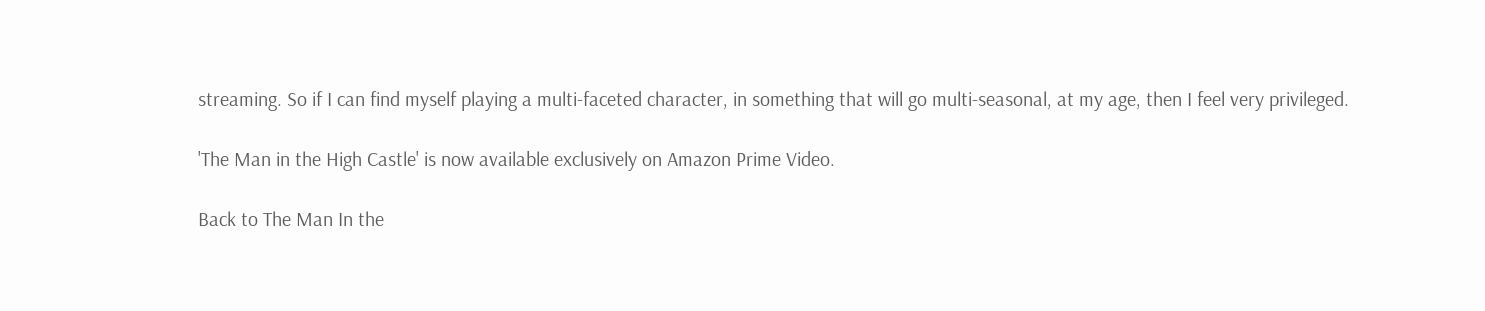streaming. So if I can find myself playing a multi-faceted character, in something that will go multi-seasonal, at my age, then I feel very privileged.

'The Man in the High Castle' is now available exclusively on Amazon Prime Video.

Back to The Man In the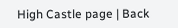High Castle page | Back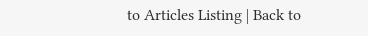to Articles Listing | Back to